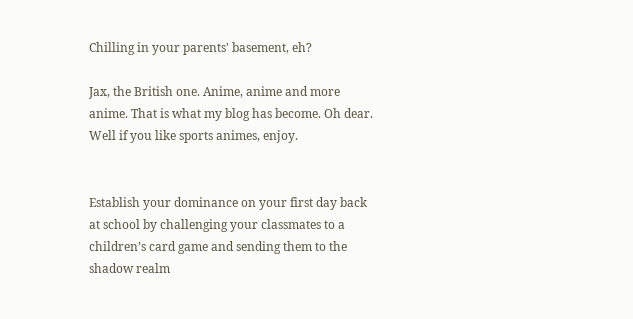Chilling in your parents' basement, eh?

Jax, the British one. Anime, anime and more anime. That is what my blog has become. Oh dear. Well if you like sports animes, enjoy.


Establish your dominance on your first day back at school by challenging your classmates to a children’s card game and sending them to the shadow realm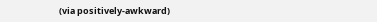(via positively-awkward)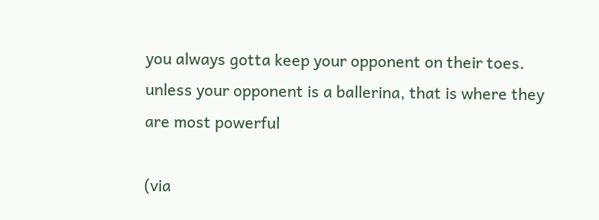you always gotta keep your opponent on their toes. unless your opponent is a ballerina, that is where they are most powerful

(via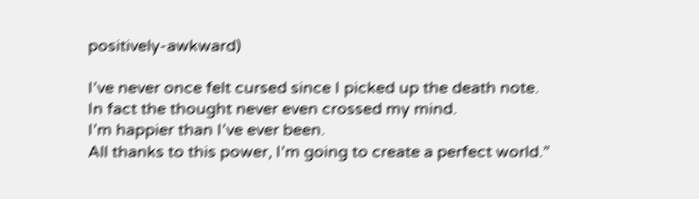positively-awkward)

I’ve never once felt cursed since I picked up the death note.
In fact the thought never even crossed my mind.
I’m happier than I’ve ever been.
All thanks to this power, I’m going to create a perfect world.”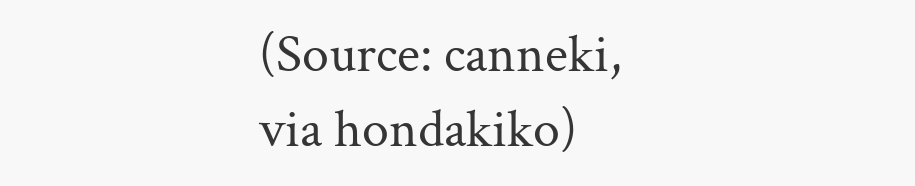(Source: canneki, via hondakiko)